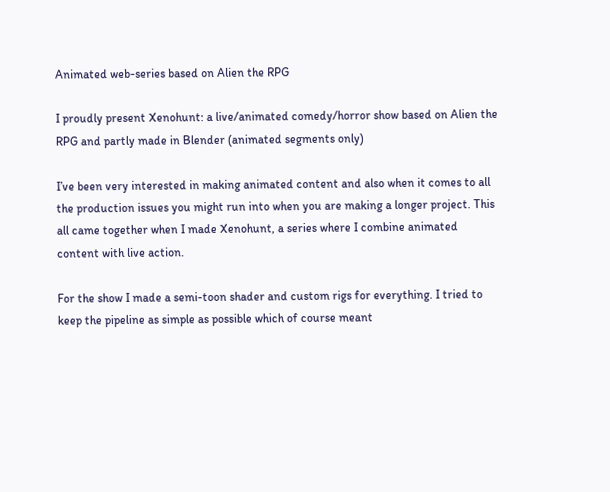Animated web-series based on Alien the RPG

I proudly present Xenohunt: a live/animated comedy/horror show based on Alien the RPG and partly made in Blender (animated segments only)

I’ve been very interested in making animated content and also when it comes to all the production issues you might run into when you are making a longer project. This all came together when I made Xenohunt, a series where I combine animated content with live action.

For the show I made a semi-toon shader and custom rigs for everything. I tried to keep the pipeline as simple as possible which of course meant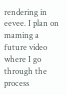rendering in eevee. I plan on maming a future video where I go through the process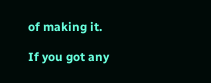of making it.

If you got any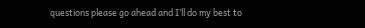questions please go ahead and I’ll do my best to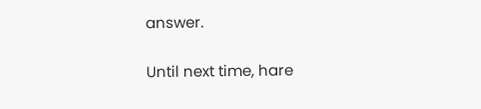answer.

Until next time, hare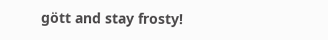gött and stay frosty!